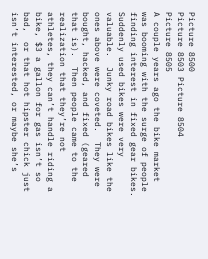Picture 8500
Picture 8503 Picture 8504
Picture 8505
A couple years ago the bike market was booming with the surge of people finding interest in fixed gear bikes.  Suddenly used bikes were very valuable.  Junky road bikes like the ones above were coveted.  They were bought, hacked, and fixed (geared that is).  Then people came to the realization that they’re not athletes, they can’t handle riding a bike, $3 a gallon for gas isn’t so bad,  or that hot hipster chick just isn’t interested, or maybe she’s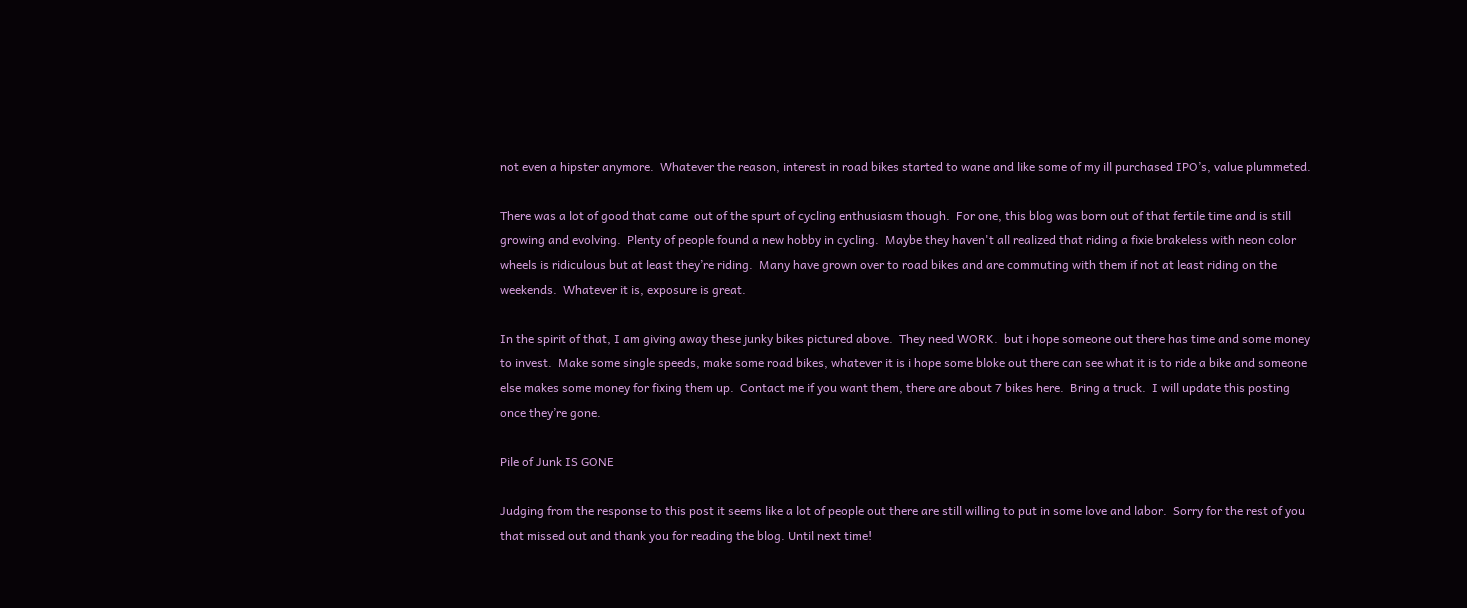not even a hipster anymore.  Whatever the reason, interest in road bikes started to wane and like some of my ill purchased IPO’s, value plummeted.

There was a lot of good that came  out of the spurt of cycling enthusiasm though.  For one, this blog was born out of that fertile time and is still growing and evolving.  Plenty of people found a new hobby in cycling.  Maybe they haven't all realized that riding a fixie brakeless with neon color wheels is ridiculous but at least they’re riding.  Many have grown over to road bikes and are commuting with them if not at least riding on the weekends.  Whatever it is, exposure is great.

In the spirit of that, I am giving away these junky bikes pictured above.  They need WORK.  but i hope someone out there has time and some money to invest.  Make some single speeds, make some road bikes, whatever it is i hope some bloke out there can see what it is to ride a bike and someone else makes some money for fixing them up.  Contact me if you want them, there are about 7 bikes here.  Bring a truck.  I will update this posting once they’re gone.

Pile of Junk IS GONE

Judging from the response to this post it seems like a lot of people out there are still willing to put in some love and labor.  Sorry for the rest of you that missed out and thank you for reading the blog. Until next time!